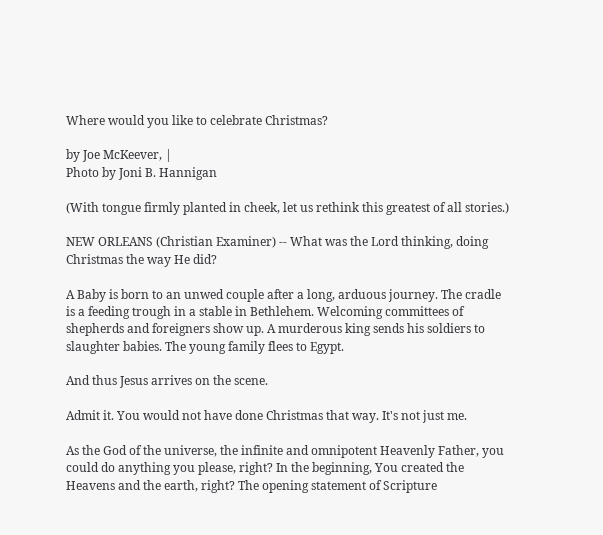Where would you like to celebrate Christmas?

by Joe McKeever, |
Photo by Joni B. Hannigan

(With tongue firmly planted in cheek, let us rethink this greatest of all stories.)

NEW ORLEANS (Christian Examiner) -- What was the Lord thinking, doing Christmas the way He did?

A Baby is born to an unwed couple after a long, arduous journey. The cradle is a feeding trough in a stable in Bethlehem. Welcoming committees of shepherds and foreigners show up. A murderous king sends his soldiers to slaughter babies. The young family flees to Egypt.

And thus Jesus arrives on the scene.

Admit it. You would not have done Christmas that way. It's not just me.

As the God of the universe, the infinite and omnipotent Heavenly Father, you could do anything you please, right? In the beginning, You created the Heavens and the earth, right? The opening statement of Scripture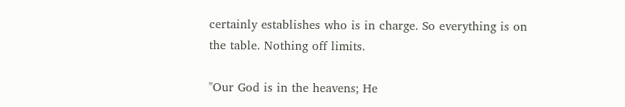certainly establishes who is in charge. So everything is on the table. Nothing off limits.

"Our God is in the heavens; He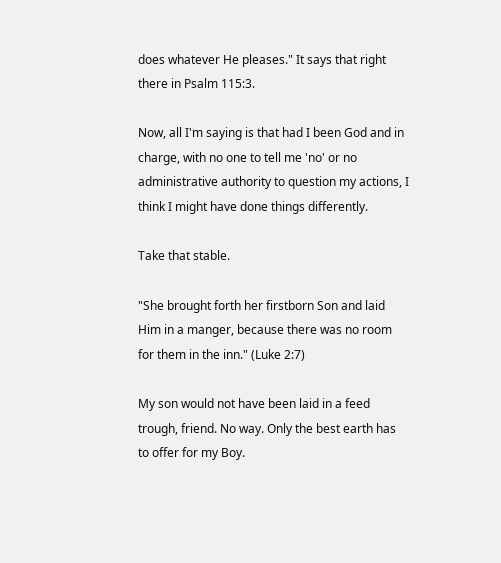does whatever He pleases." It says that right there in Psalm 115:3.

Now, all I'm saying is that had I been God and in charge, with no one to tell me 'no' or no administrative authority to question my actions, I think I might have done things differently.

Take that stable.

"She brought forth her firstborn Son and laid Him in a manger, because there was no room for them in the inn." (Luke 2:7)

My son would not have been laid in a feed trough, friend. No way. Only the best earth has to offer for my Boy.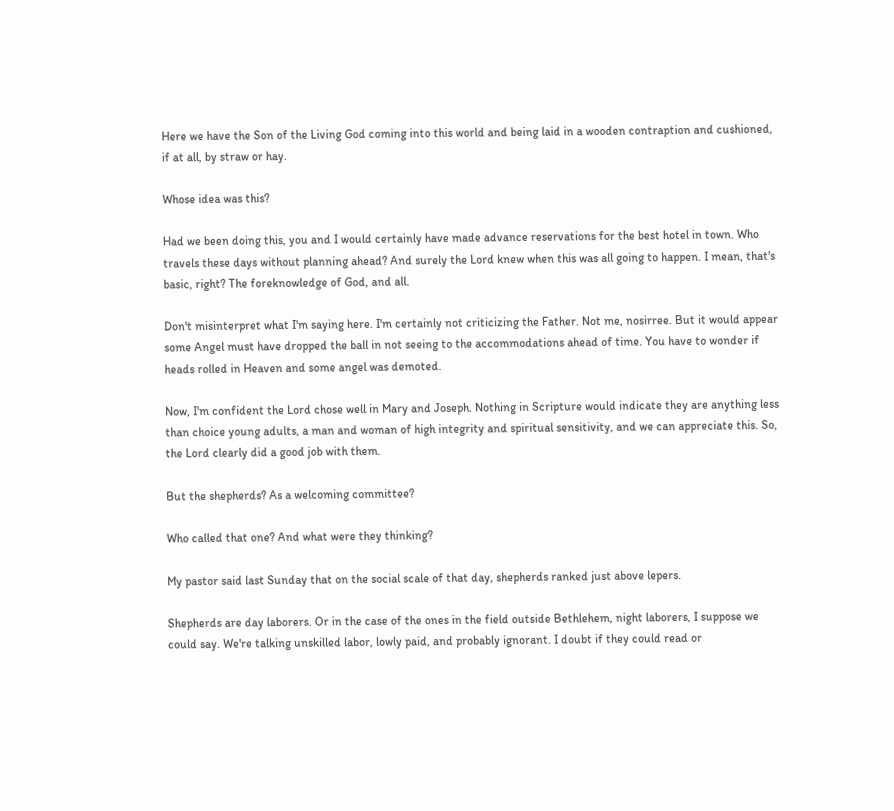Here we have the Son of the Living God coming into this world and being laid in a wooden contraption and cushioned, if at all, by straw or hay.

Whose idea was this?

Had we been doing this, you and I would certainly have made advance reservations for the best hotel in town. Who travels these days without planning ahead? And surely the Lord knew when this was all going to happen. I mean, that's basic, right? The foreknowledge of God, and all.

Don't misinterpret what I'm saying here. I'm certainly not criticizing the Father. Not me, nosirree. But it would appear some Angel must have dropped the ball in not seeing to the accommodations ahead of time. You have to wonder if heads rolled in Heaven and some angel was demoted.

Now, I'm confident the Lord chose well in Mary and Joseph. Nothing in Scripture would indicate they are anything less than choice young adults, a man and woman of high integrity and spiritual sensitivity, and we can appreciate this. So, the Lord clearly did a good job with them.

But the shepherds? As a welcoming committee?

Who called that one? And what were they thinking?

My pastor said last Sunday that on the social scale of that day, shepherds ranked just above lepers.

Shepherds are day laborers. Or in the case of the ones in the field outside Bethlehem, night laborers, I suppose we could say. We're talking unskilled labor, lowly paid, and probably ignorant. I doubt if they could read or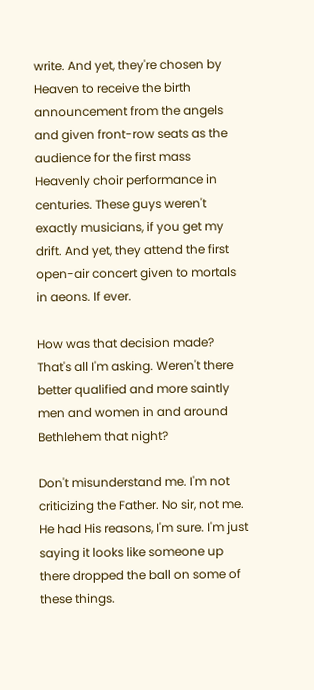write. And yet, they're chosen by Heaven to receive the birth announcement from the angels and given front-row seats as the audience for the first mass Heavenly choir performance in centuries. These guys weren't exactly musicians, if you get my drift. And yet, they attend the first open-air concert given to mortals in aeons. If ever.

How was that decision made? That's all I'm asking. Weren't there better qualified and more saintly men and women in and around Bethlehem that night?

Don't misunderstand me. I'm not criticizing the Father. No sir, not me. He had His reasons, I'm sure. I'm just saying it looks like someone up there dropped the ball on some of these things.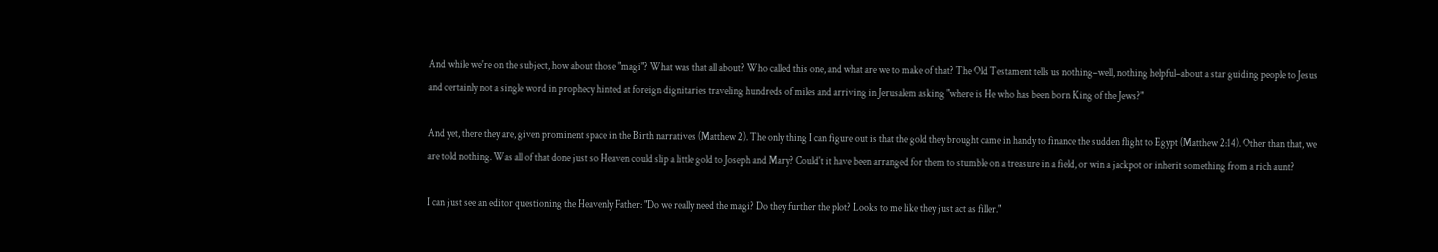And while we're on the subject, how about those "magi"? What was that all about? Who called this one, and what are we to make of that? The Old Testament tells us nothing–well, nothing helpful–about a star guiding people to Jesus and certainly not a single word in prophecy hinted at foreign dignitaries traveling hundreds of miles and arriving in Jerusalem asking "where is He who has been born King of the Jews?"

And yet, there they are, given prominent space in the Birth narratives (Matthew 2). The only thing I can figure out is that the gold they brought came in handy to finance the sudden flight to Egypt (Matthew 2:14). Other than that, we are told nothing. Was all of that done just so Heaven could slip a little gold to Joseph and Mary? Could't it have been arranged for them to stumble on a treasure in a field, or win a jackpot or inherit something from a rich aunt?

I can just see an editor questioning the Heavenly Father: "Do we really need the magi? Do they further the plot? Looks to me like they just act as filler."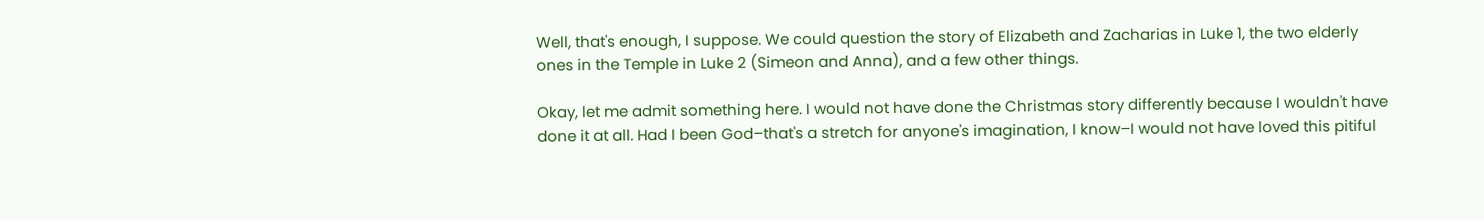Well, that's enough, I suppose. We could question the story of Elizabeth and Zacharias in Luke 1, the two elderly ones in the Temple in Luke 2 (Simeon and Anna), and a few other things.

Okay, let me admit something here. I would not have done the Christmas story differently because I wouldn't have done it at all. Had I been God–that's a stretch for anyone's imagination, I know–I would not have loved this pitiful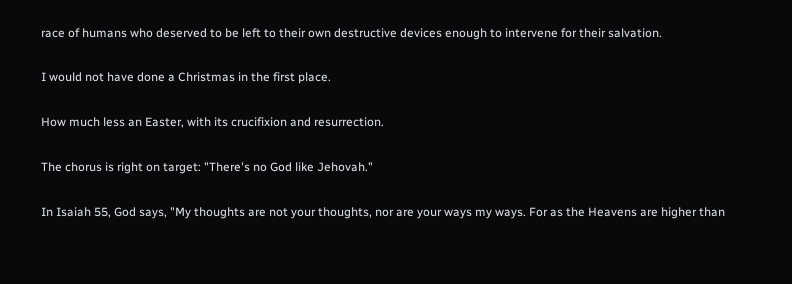race of humans who deserved to be left to their own destructive devices enough to intervene for their salvation.

I would not have done a Christmas in the first place.

How much less an Easter, with its crucifixion and resurrection.

The chorus is right on target: "There's no God like Jehovah."

In Isaiah 55, God says, "My thoughts are not your thoughts, nor are your ways my ways. For as the Heavens are higher than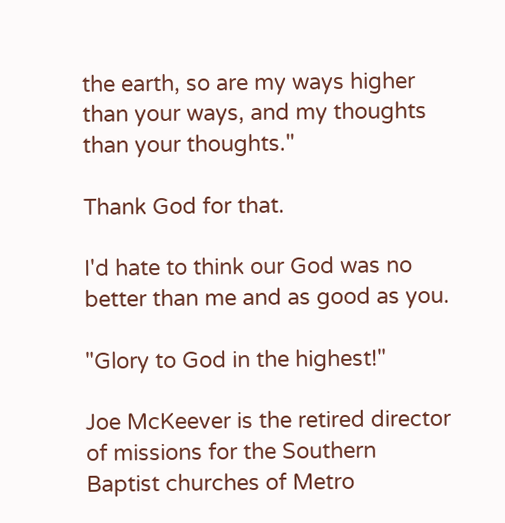the earth, so are my ways higher than your ways, and my thoughts than your thoughts."

Thank God for that.

I'd hate to think our God was no better than me and as good as you.

"Glory to God in the highest!"

Joe McKeever is the retired director of missions for the Southern Baptist churches of Metro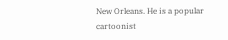New Orleans. He is a popular cartoonist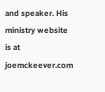and speaker. His ministry website is at joemckeever.com